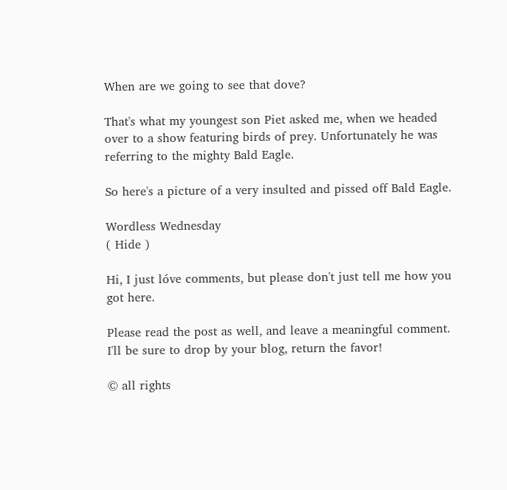When are we going to see that dove?

That's what my youngest son Piet asked me, when we headed over to a show featuring birds of prey. Unfortunately he was referring to the mighty Bald Eagle.

So here's a picture of a very insulted and pissed off Bald Eagle.

Wordless Wednesday
( Hide )

Hi, I just lóve comments, but please don't just tell me how you got here.

Please read the post as well, and leave a meaningful comment. I'll be sure to drop by your blog, return the favor!

© all rights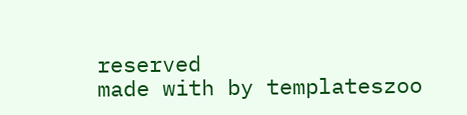reserved
made with by templateszoo